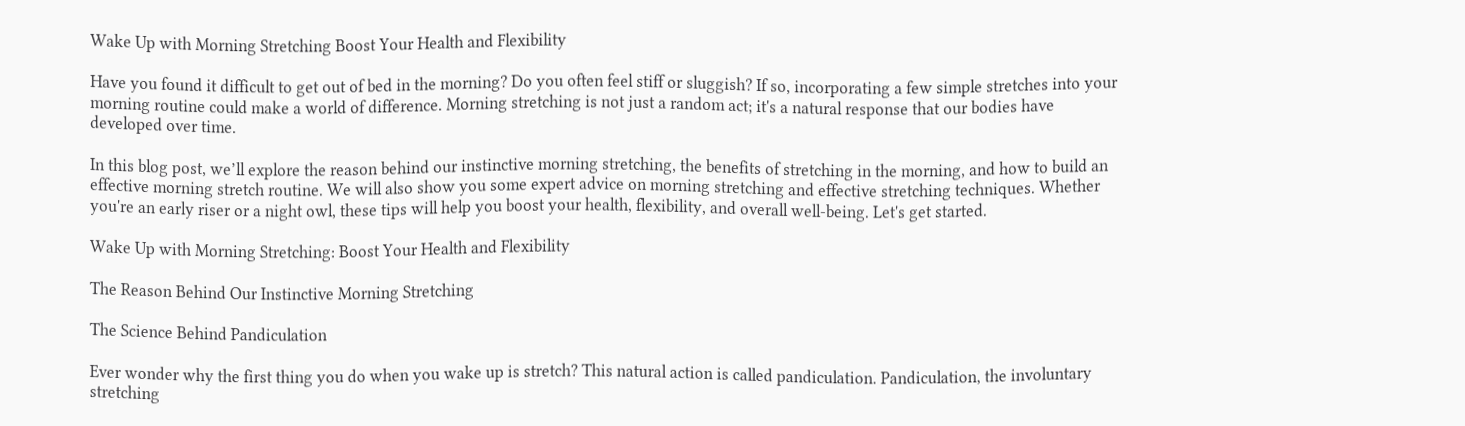Wake Up with Morning Stretching Boost Your Health and Flexibility

Have you found it difficult to get out of bed in the morning? Do you often feel stiff or sluggish? If so, incorporating a few simple stretches into your morning routine could make a world of difference. Morning stretching is not just a random act; it's a natural response that our bodies have developed over time.

In this blog post, we’ll explore the reason behind our instinctive morning stretching, the benefits of stretching in the morning, and how to build an effective morning stretch routine. We will also show you some expert advice on morning stretching and effective stretching techniques. Whether you're an early riser or a night owl, these tips will help you boost your health, flexibility, and overall well-being. Let's get started.

Wake Up with Morning Stretching: Boost Your Health and Flexibility

The Reason Behind Our Instinctive Morning Stretching

The Science Behind Pandiculation

Ever wonder why the first thing you do when you wake up is stretch? This natural action is called pandiculation. Pandiculation, the involuntary stretching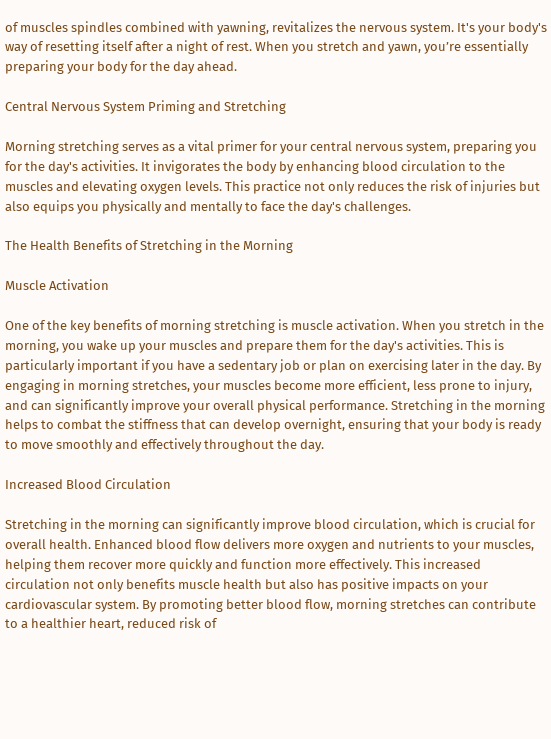of muscles spindles combined with yawning, revitalizes the nervous system. It's your body's way of resetting itself after a night of rest. When you stretch and yawn, you’re essentially preparing your body for the day ahead.

Central Nervous System Priming and Stretching

Morning stretching serves as a vital primer for your central nervous system, preparing you for the day's activities. It invigorates the body by enhancing blood circulation to the muscles and elevating oxygen levels. This practice not only reduces the risk of injuries but also equips you physically and mentally to face the day's challenges.

The Health Benefits of Stretching in the Morning

Muscle Activation

One of the key benefits of morning stretching is muscle activation. When you stretch in the morning, you wake up your muscles and prepare them for the day's activities. This is particularly important if you have a sedentary job or plan on exercising later in the day. By engaging in morning stretches, your muscles become more efficient, less prone to injury, and can significantly improve your overall physical performance. Stretching in the morning helps to combat the stiffness that can develop overnight, ensuring that your body is ready to move smoothly and effectively throughout the day.

Increased Blood Circulation

Stretching in the morning can significantly improve blood circulation, which is crucial for overall health. Enhanced blood flow delivers more oxygen and nutrients to your muscles, helping them recover more quickly and function more effectively. This increased circulation not only benefits muscle health but also has positive impacts on your cardiovascular system. By promoting better blood flow, morning stretches can contribute to a healthier heart, reduced risk of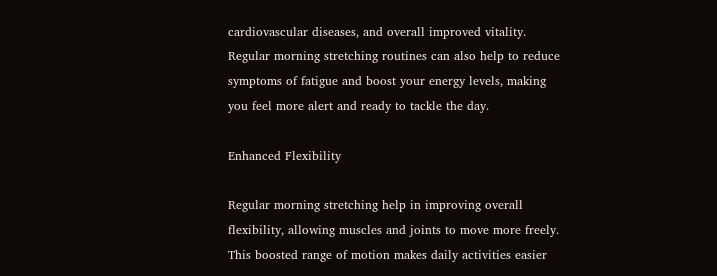cardiovascular diseases, and overall improved vitality. Regular morning stretching routines can also help to reduce symptoms of fatigue and boost your energy levels, making you feel more alert and ready to tackle the day.

Enhanced Flexibility

Regular morning stretching help in improving overall flexibility, allowing muscles and joints to move more freely. This boosted range of motion makes daily activities easier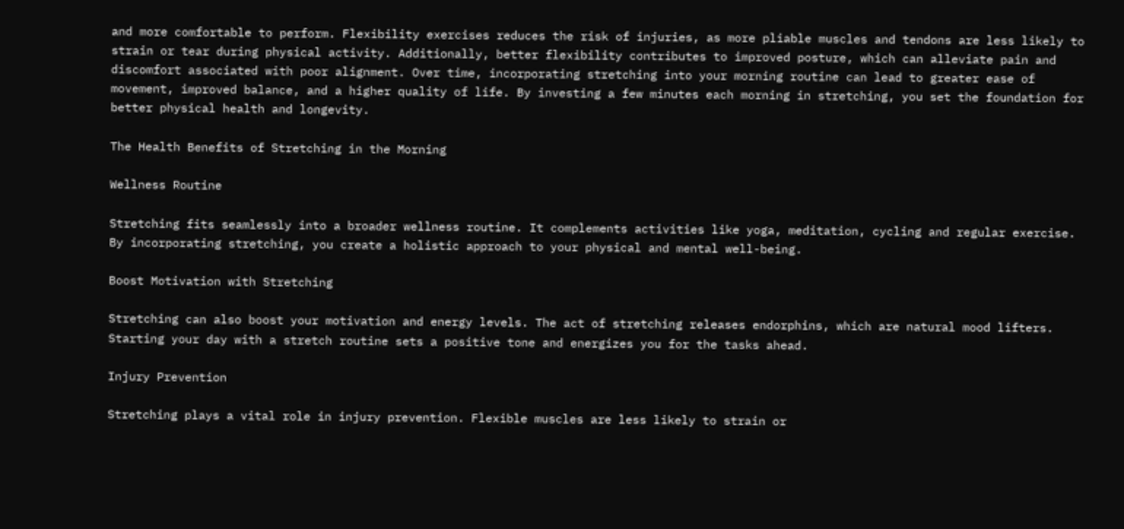and more comfortable to perform. Flexibility exercises reduces the risk of injuries, as more pliable muscles and tendons are less likely to strain or tear during physical activity. Additionally, better flexibility contributes to improved posture, which can alleviate pain and discomfort associated with poor alignment. Over time, incorporating stretching into your morning routine can lead to greater ease of movement, improved balance, and a higher quality of life. By investing a few minutes each morning in stretching, you set the foundation for better physical health and longevity.

The Health Benefits of Stretching in the Morning

Wellness Routine

Stretching fits seamlessly into a broader wellness routine. It complements activities like yoga, meditation, cycling and regular exercise. By incorporating stretching, you create a holistic approach to your physical and mental well-being.

Boost Motivation with Stretching

Stretching can also boost your motivation and energy levels. The act of stretching releases endorphins, which are natural mood lifters. Starting your day with a stretch routine sets a positive tone and energizes you for the tasks ahead.

Injury Prevention

Stretching plays a vital role in injury prevention. Flexible muscles are less likely to strain or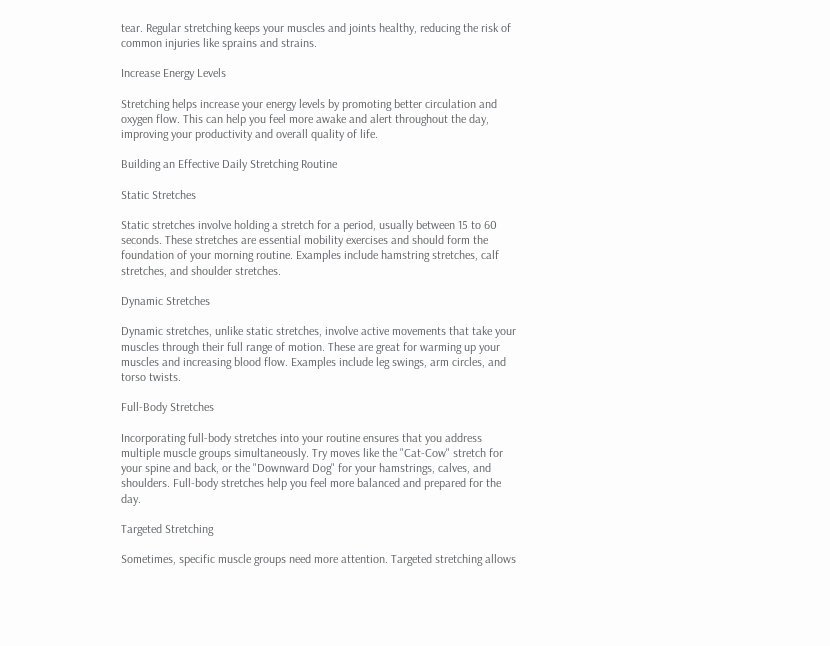tear. Regular stretching keeps your muscles and joints healthy, reducing the risk of common injuries like sprains and strains.

Increase Energy Levels

Stretching helps increase your energy levels by promoting better circulation and oxygen flow. This can help you feel more awake and alert throughout the day, improving your productivity and overall quality of life.

Building an Effective Daily Stretching Routine

Static Stretches

Static stretches involve holding a stretch for a period, usually between 15 to 60 seconds. These stretches are essential mobility exercises and should form the foundation of your morning routine. Examples include hamstring stretches, calf stretches, and shoulder stretches.

Dynamic Stretches

Dynamic stretches, unlike static stretches, involve active movements that take your muscles through their full range of motion. These are great for warming up your muscles and increasing blood flow. Examples include leg swings, arm circles, and torso twists.

Full-Body Stretches

Incorporating full-body stretches into your routine ensures that you address multiple muscle groups simultaneously. Try moves like the "Cat-Cow" stretch for your spine and back, or the "Downward Dog" for your hamstrings, calves, and shoulders. Full-body stretches help you feel more balanced and prepared for the day.

Targeted Stretching

Sometimes, specific muscle groups need more attention. Targeted stretching allows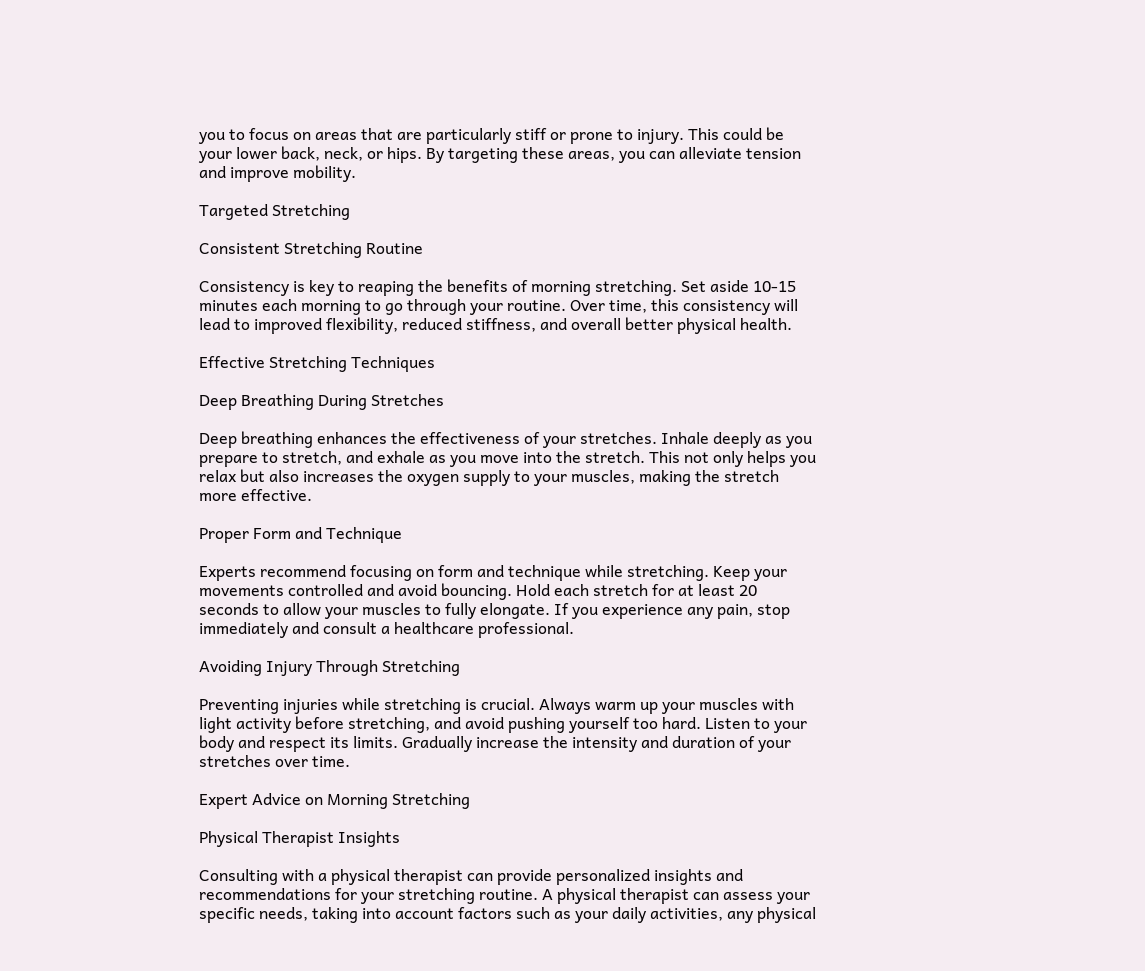you to focus on areas that are particularly stiff or prone to injury. This could be your lower back, neck, or hips. By targeting these areas, you can alleviate tension and improve mobility.

Targeted Stretching

Consistent Stretching Routine

Consistency is key to reaping the benefits of morning stretching. Set aside 10-15 minutes each morning to go through your routine. Over time, this consistency will lead to improved flexibility, reduced stiffness, and overall better physical health.

Effective Stretching Techniques

Deep Breathing During Stretches

Deep breathing enhances the effectiveness of your stretches. Inhale deeply as you prepare to stretch, and exhale as you move into the stretch. This not only helps you relax but also increases the oxygen supply to your muscles, making the stretch more effective.

Proper Form and Technique

Experts recommend focusing on form and technique while stretching. Keep your movements controlled and avoid bouncing. Hold each stretch for at least 20 seconds to allow your muscles to fully elongate. If you experience any pain, stop immediately and consult a healthcare professional.

Avoiding Injury Through Stretching

Preventing injuries while stretching is crucial. Always warm up your muscles with light activity before stretching, and avoid pushing yourself too hard. Listen to your body and respect its limits. Gradually increase the intensity and duration of your stretches over time.

Expert Advice on Morning Stretching

Physical Therapist Insights

Consulting with a physical therapist can provide personalized insights and recommendations for your stretching routine. A physical therapist can assess your specific needs, taking into account factors such as your daily activities, any physical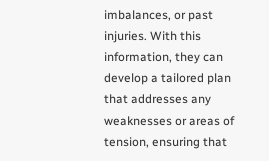imbalances, or past injuries. With this information, they can develop a tailored plan that addresses any weaknesses or areas of tension, ensuring that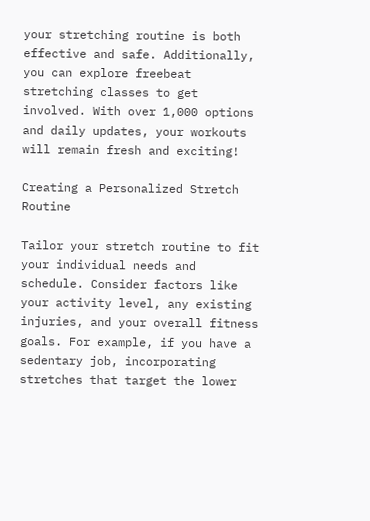your stretching routine is both effective and safe. Additionally, you can explore freebeat stretching classes to get involved. With over 1,000 options and daily updates, your workouts will remain fresh and exciting!

Creating a Personalized Stretch Routine

Tailor your stretch routine to fit your individual needs and schedule. Consider factors like your activity level, any existing injuries, and your overall fitness goals. For example, if you have a sedentary job, incorporating stretches that target the lower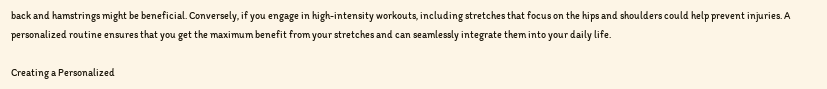back and hamstrings might be beneficial. Conversely, if you engage in high-intensity workouts, including stretches that focus on the hips and shoulders could help prevent injuries. A personalized routine ensures that you get the maximum benefit from your stretches and can seamlessly integrate them into your daily life.

Creating a Personalized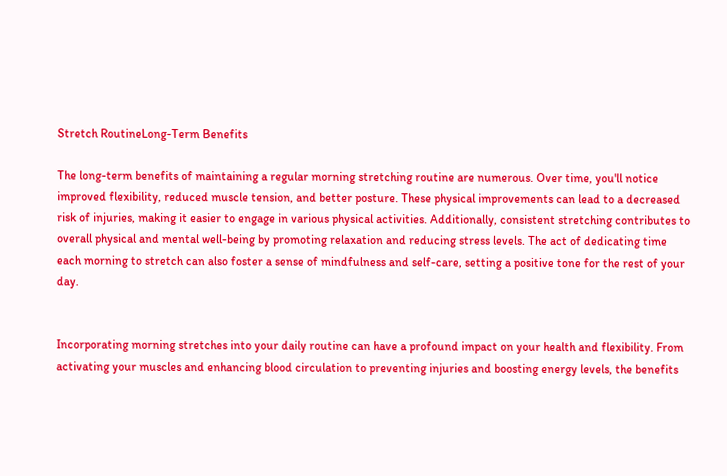Stretch RoutineLong-Term Benefits

The long-term benefits of maintaining a regular morning stretching routine are numerous. Over time, you'll notice improved flexibility, reduced muscle tension, and better posture. These physical improvements can lead to a decreased risk of injuries, making it easier to engage in various physical activities. Additionally, consistent stretching contributes to overall physical and mental well-being by promoting relaxation and reducing stress levels. The act of dedicating time each morning to stretch can also foster a sense of mindfulness and self-care, setting a positive tone for the rest of your day.


Incorporating morning stretches into your daily routine can have a profound impact on your health and flexibility. From activating your muscles and enhancing blood circulation to preventing injuries and boosting energy levels, the benefits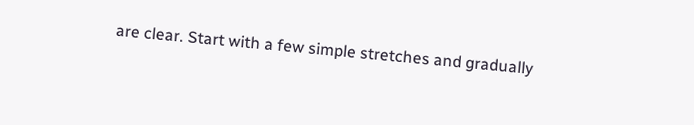are clear. Start with a few simple stretches and gradually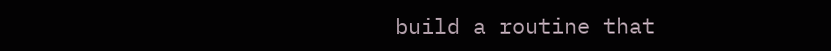build a routine that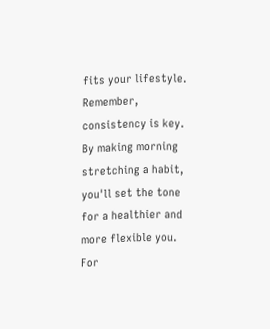fits your lifestyle. Remember, consistency is key. By making morning stretching a habit, you'll set the tone for a healthier and more flexible you. For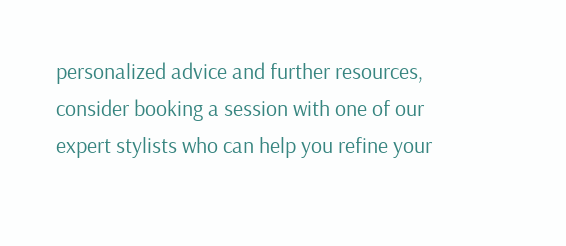personalized advice and further resources, consider booking a session with one of our expert stylists who can help you refine your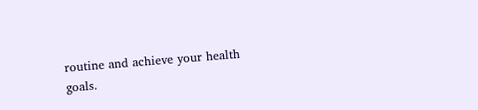routine and achieve your health goals.